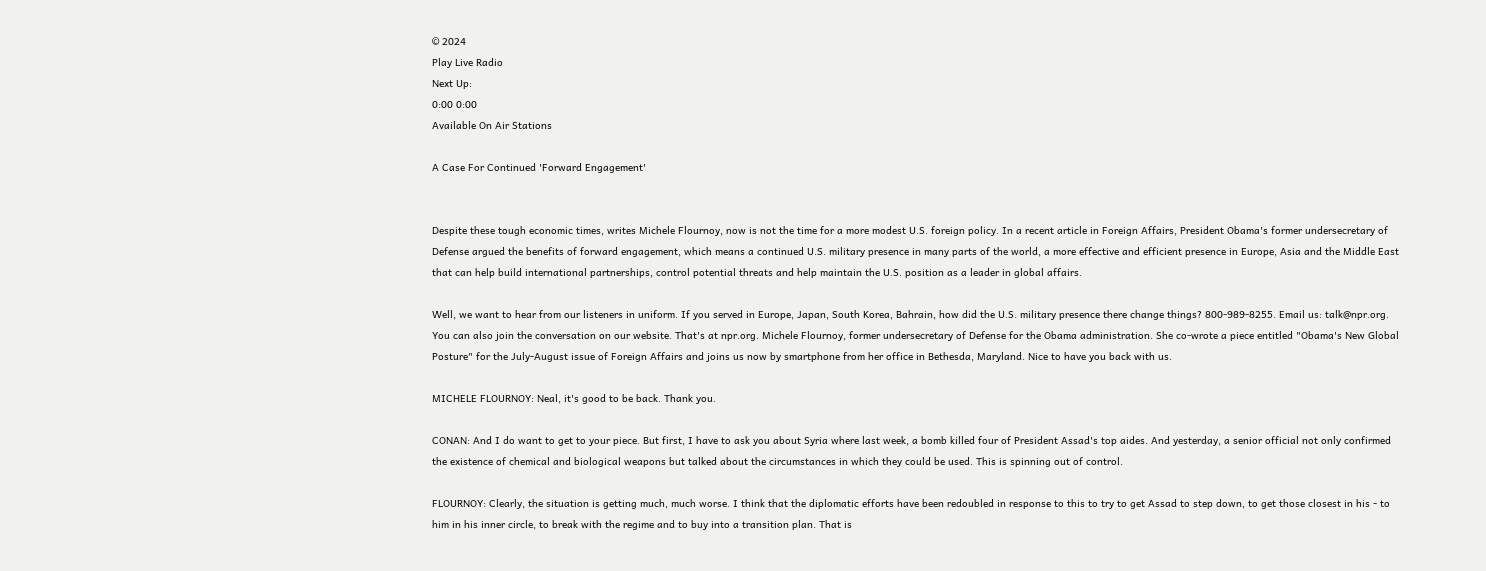© 2024
Play Live Radio
Next Up:
0:00 0:00
Available On Air Stations

A Case For Continued 'Forward Engagement'


Despite these tough economic times, writes Michele Flournoy, now is not the time for a more modest U.S. foreign policy. In a recent article in Foreign Affairs, President Obama's former undersecretary of Defense argued the benefits of forward engagement, which means a continued U.S. military presence in many parts of the world, a more effective and efficient presence in Europe, Asia and the Middle East that can help build international partnerships, control potential threats and help maintain the U.S. position as a leader in global affairs.

Well, we want to hear from our listeners in uniform. If you served in Europe, Japan, South Korea, Bahrain, how did the U.S. military presence there change things? 800-989-8255. Email us: talk@npr.org. You can also join the conversation on our website. That's at npr.org. Michele Flournoy, former undersecretary of Defense for the Obama administration. She co-wrote a piece entitled "Obama's New Global Posture" for the July-August issue of Foreign Affairs and joins us now by smartphone from her office in Bethesda, Maryland. Nice to have you back with us.

MICHELE FLOURNOY: Neal, it's good to be back. Thank you.

CONAN: And I do want to get to your piece. But first, I have to ask you about Syria where last week, a bomb killed four of President Assad's top aides. And yesterday, a senior official not only confirmed the existence of chemical and biological weapons but talked about the circumstances in which they could be used. This is spinning out of control.

FLOURNOY: Clearly, the situation is getting much, much worse. I think that the diplomatic efforts have been redoubled in response to this to try to get Assad to step down, to get those closest in his - to him in his inner circle, to break with the regime and to buy into a transition plan. That is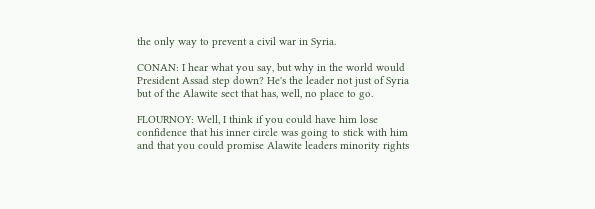the only way to prevent a civil war in Syria.

CONAN: I hear what you say, but why in the world would President Assad step down? He's the leader not just of Syria but of the Alawite sect that has, well, no place to go.

FLOURNOY: Well, I think if you could have him lose confidence that his inner circle was going to stick with him and that you could promise Alawite leaders minority rights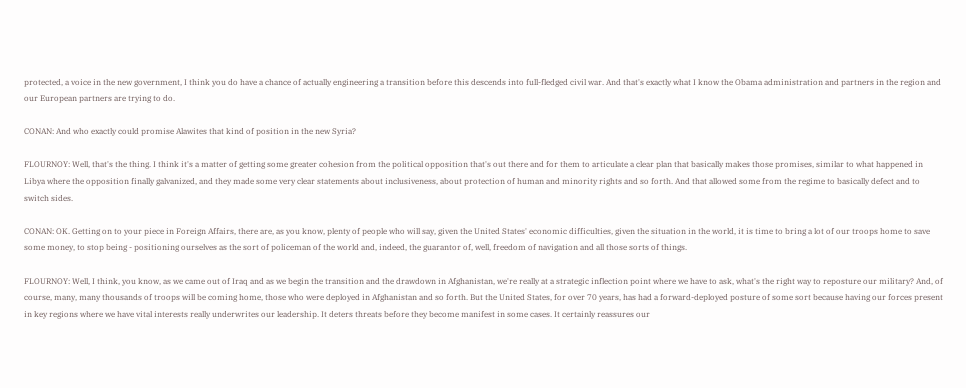protected, a voice in the new government, I think you do have a chance of actually engineering a transition before this descends into full-fledged civil war. And that's exactly what I know the Obama administration and partners in the region and our European partners are trying to do.

CONAN: And who exactly could promise Alawites that kind of position in the new Syria?

FLOURNOY: Well, that's the thing. I think it's a matter of getting some greater cohesion from the political opposition that's out there and for them to articulate a clear plan that basically makes those promises, similar to what happened in Libya where the opposition finally galvanized, and they made some very clear statements about inclusiveness, about protection of human and minority rights and so forth. And that allowed some from the regime to basically defect and to switch sides.

CONAN: OK. Getting on to your piece in Foreign Affairs, there are, as you know, plenty of people who will say, given the United States' economic difficulties, given the situation in the world, it is time to bring a lot of our troops home to save some money, to stop being - positioning ourselves as the sort of policeman of the world and, indeed, the guarantor of, well, freedom of navigation and all those sorts of things.

FLOURNOY: Well, I think, you know, as we came out of Iraq and as we begin the transition and the drawdown in Afghanistan, we're really at a strategic inflection point where we have to ask, what's the right way to reposture our military? And, of course, many, many thousands of troops will be coming home, those who were deployed in Afghanistan and so forth. But the United States, for over 70 years, has had a forward-deployed posture of some sort because having our forces present in key regions where we have vital interests really underwrites our leadership. It deters threats before they become manifest in some cases. It certainly reassures our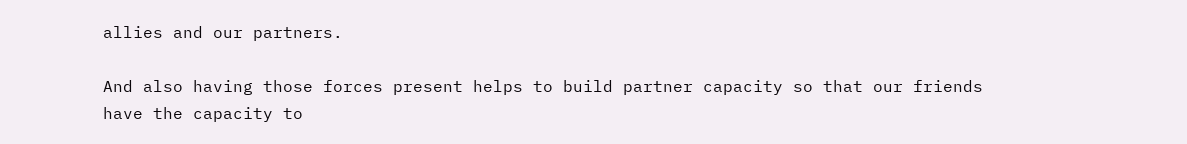allies and our partners.

And also having those forces present helps to build partner capacity so that our friends have the capacity to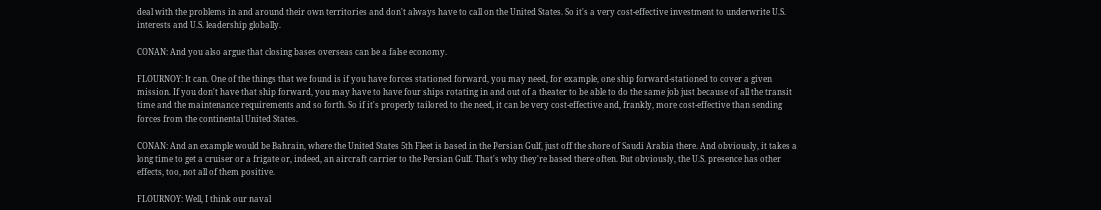deal with the problems in and around their own territories and don't always have to call on the United States. So it's a very cost-effective investment to underwrite U.S. interests and U.S. leadership globally.

CONAN: And you also argue that closing bases overseas can be a false economy.

FLOURNOY: It can. One of the things that we found is if you have forces stationed forward, you may need, for example, one ship forward-stationed to cover a given mission. If you don't have that ship forward, you may have to have four ships rotating in and out of a theater to be able to do the same job just because of all the transit time and the maintenance requirements and so forth. So if it's properly tailored to the need, it can be very cost-effective and, frankly, more cost-effective than sending forces from the continental United States.

CONAN: And an example would be Bahrain, where the United States 5th Fleet is based in the Persian Gulf, just off the shore of Saudi Arabia there. And obviously, it takes a long time to get a cruiser or a frigate or, indeed, an aircraft carrier to the Persian Gulf. That's why they're based there often. But obviously, the U.S. presence has other effects, too, not all of them positive.

FLOURNOY: Well, I think our naval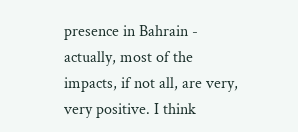presence in Bahrain - actually, most of the impacts, if not all, are very, very positive. I think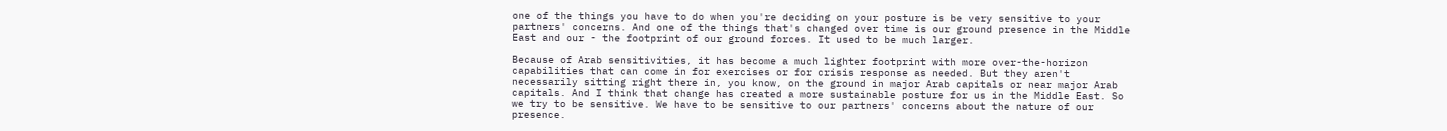one of the things you have to do when you're deciding on your posture is be very sensitive to your partners' concerns. And one of the things that's changed over time is our ground presence in the Middle East and our - the footprint of our ground forces. It used to be much larger.

Because of Arab sensitivities, it has become a much lighter footprint with more over-the-horizon capabilities that can come in for exercises or for crisis response as needed. But they aren't necessarily sitting right there in, you know, on the ground in major Arab capitals or near major Arab capitals. And I think that change has created a more sustainable posture for us in the Middle East. So we try to be sensitive. We have to be sensitive to our partners' concerns about the nature of our presence.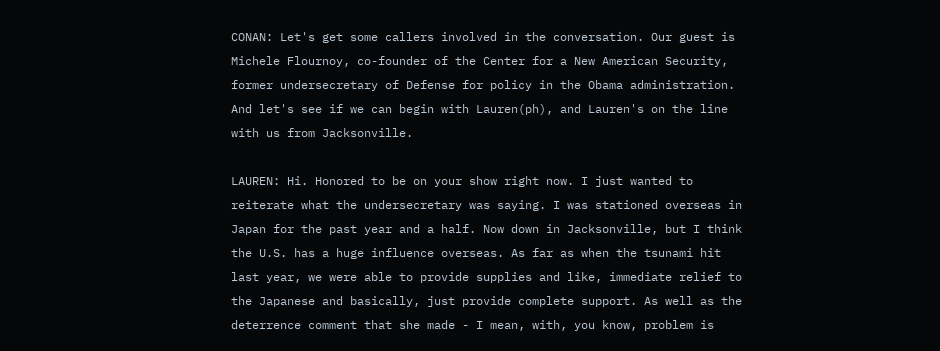CONAN: Let's get some callers involved in the conversation. Our guest is Michele Flournoy, co-founder of the Center for a New American Security, former undersecretary of Defense for policy in the Obama administration. And let's see if we can begin with Lauren(ph), and Lauren's on the line with us from Jacksonville.

LAUREN: Hi. Honored to be on your show right now. I just wanted to reiterate what the undersecretary was saying. I was stationed overseas in Japan for the past year and a half. Now down in Jacksonville, but I think the U.S. has a huge influence overseas. As far as when the tsunami hit last year, we were able to provide supplies and like, immediate relief to the Japanese and basically, just provide complete support. As well as the deterrence comment that she made - I mean, with, you know, problem is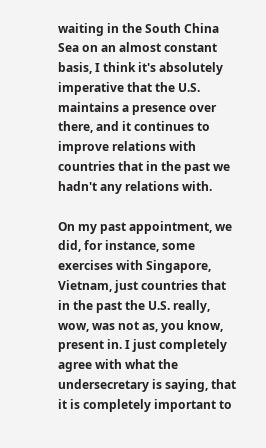waiting in the South China Sea on an almost constant basis, I think it's absolutely imperative that the U.S. maintains a presence over there, and it continues to improve relations with countries that in the past we hadn't any relations with.

On my past appointment, we did, for instance, some exercises with Singapore, Vietnam, just countries that in the past the U.S. really, wow, was not as, you know, present in. I just completely agree with what the undersecretary is saying, that it is completely important to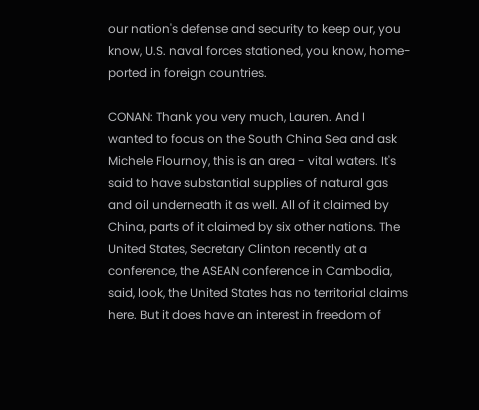our nation's defense and security to keep our, you know, U.S. naval forces stationed, you know, home-ported in foreign countries.

CONAN: Thank you very much, Lauren. And I wanted to focus on the South China Sea and ask Michele Flournoy, this is an area - vital waters. It's said to have substantial supplies of natural gas and oil underneath it as well. All of it claimed by China, parts of it claimed by six other nations. The United States, Secretary Clinton recently at a conference, the ASEAN conference in Cambodia, said, look, the United States has no territorial claims here. But it does have an interest in freedom of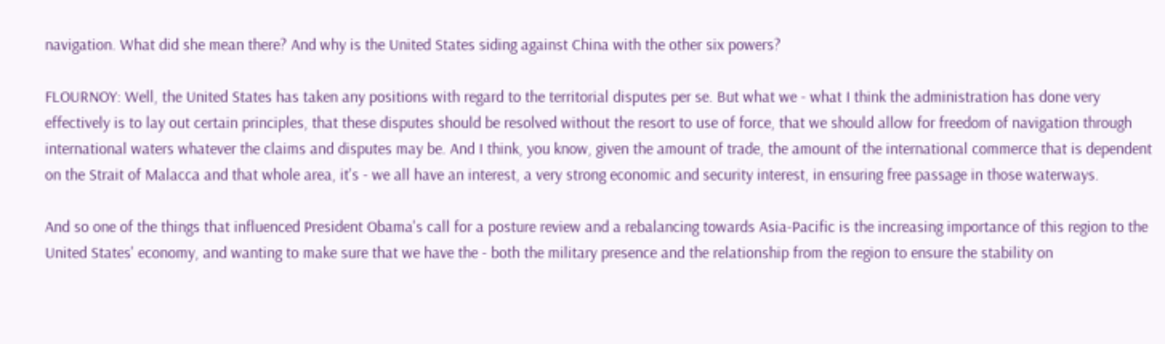navigation. What did she mean there? And why is the United States siding against China with the other six powers?

FLOURNOY: Well, the United States has taken any positions with regard to the territorial disputes per se. But what we - what I think the administration has done very effectively is to lay out certain principles, that these disputes should be resolved without the resort to use of force, that we should allow for freedom of navigation through international waters whatever the claims and disputes may be. And I think, you know, given the amount of trade, the amount of the international commerce that is dependent on the Strait of Malacca and that whole area, it's - we all have an interest, a very strong economic and security interest, in ensuring free passage in those waterways.

And so one of the things that influenced President Obama's call for a posture review and a rebalancing towards Asia-Pacific is the increasing importance of this region to the United States' economy, and wanting to make sure that we have the - both the military presence and the relationship from the region to ensure the stability on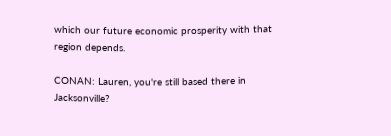which our future economic prosperity with that region depends.

CONAN: Lauren, you're still based there in Jacksonville?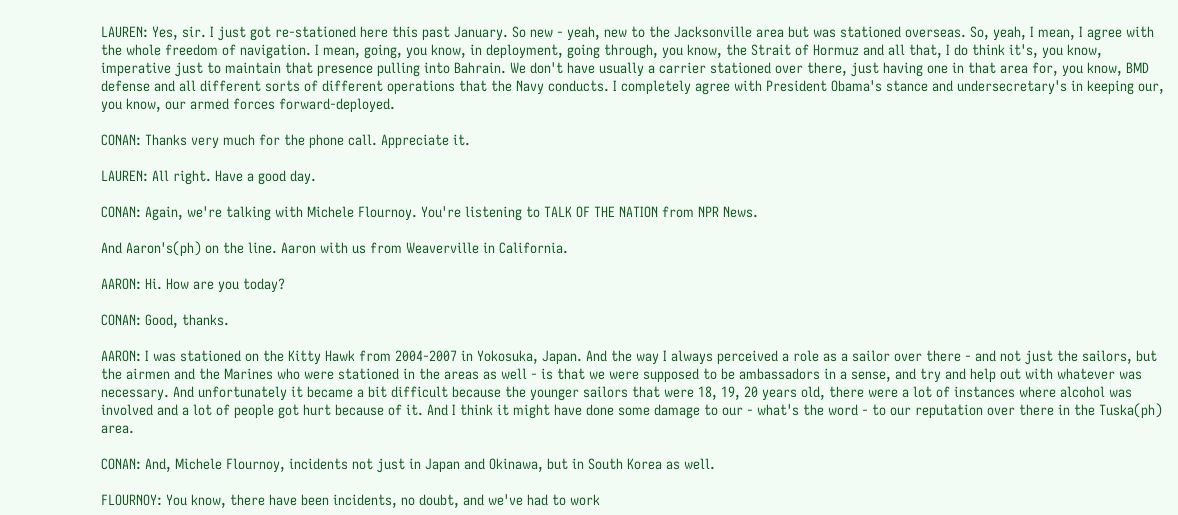LAUREN: Yes, sir. I just got re-stationed here this past January. So new - yeah, new to the Jacksonville area but was stationed overseas. So, yeah, I mean, I agree with the whole freedom of navigation. I mean, going, you know, in deployment, going through, you know, the Strait of Hormuz and all that, I do think it's, you know, imperative just to maintain that presence pulling into Bahrain. We don't have usually a carrier stationed over there, just having one in that area for, you know, BMD defense and all different sorts of different operations that the Navy conducts. I completely agree with President Obama's stance and undersecretary's in keeping our, you know, our armed forces forward-deployed.

CONAN: Thanks very much for the phone call. Appreciate it.

LAUREN: All right. Have a good day.

CONAN: Again, we're talking with Michele Flournoy. You're listening to TALK OF THE NATION from NPR News.

And Aaron's(ph) on the line. Aaron with us from Weaverville in California.

AARON: Hi. How are you today?

CONAN: Good, thanks.

AARON: I was stationed on the Kitty Hawk from 2004-2007 in Yokosuka, Japan. And the way I always perceived a role as a sailor over there - and not just the sailors, but the airmen and the Marines who were stationed in the areas as well - is that we were supposed to be ambassadors in a sense, and try and help out with whatever was necessary. And unfortunately it became a bit difficult because the younger sailors that were 18, 19, 20 years old, there were a lot of instances where alcohol was involved and a lot of people got hurt because of it. And I think it might have done some damage to our - what's the word - to our reputation over there in the Tuska(ph) area.

CONAN: And, Michele Flournoy, incidents not just in Japan and Okinawa, but in South Korea as well.

FLOURNOY: You know, there have been incidents, no doubt, and we've had to work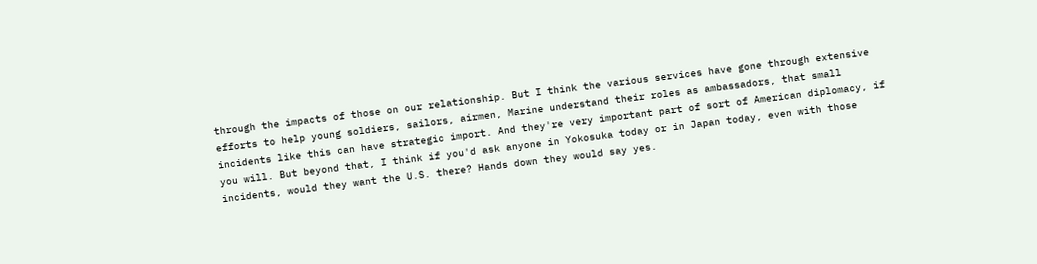through the impacts of those on our relationship. But I think the various services have gone through extensive efforts to help young soldiers, sailors, airmen, Marine understand their roles as ambassadors, that small incidents like this can have strategic import. And they're very important part of sort of American diplomacy, if you will. But beyond that, I think if you'd ask anyone in Yokosuka today or in Japan today, even with those incidents, would they want the U.S. there? Hands down they would say yes.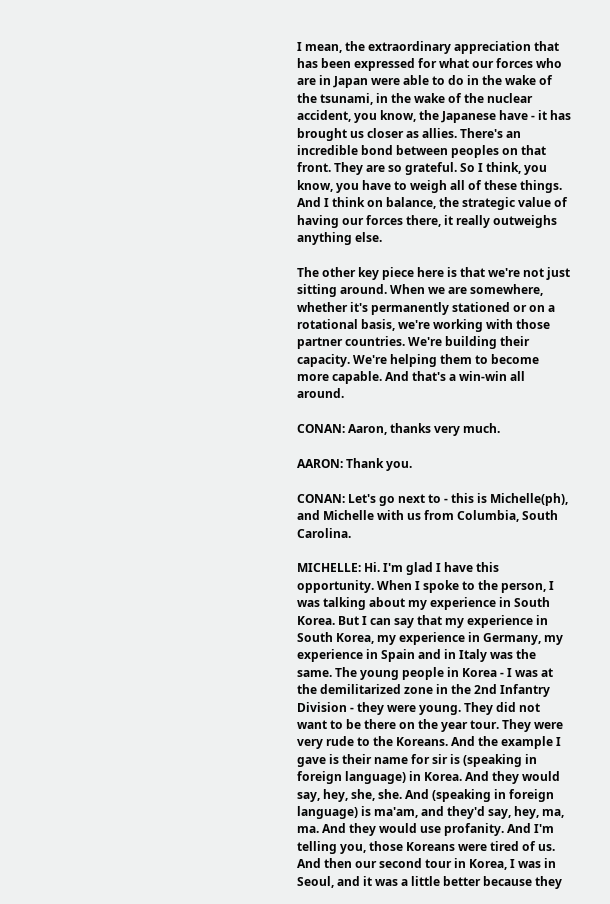I mean, the extraordinary appreciation that has been expressed for what our forces who are in Japan were able to do in the wake of the tsunami, in the wake of the nuclear accident, you know, the Japanese have - it has brought us closer as allies. There's an incredible bond between peoples on that front. They are so grateful. So I think, you know, you have to weigh all of these things. And I think on balance, the strategic value of having our forces there, it really outweighs anything else.

The other key piece here is that we're not just sitting around. When we are somewhere, whether it's permanently stationed or on a rotational basis, we're working with those partner countries. We're building their capacity. We're helping them to become more capable. And that's a win-win all around.

CONAN: Aaron, thanks very much.

AARON: Thank you.

CONAN: Let's go next to - this is Michelle(ph), and Michelle with us from Columbia, South Carolina.

MICHELLE: Hi. I'm glad I have this opportunity. When I spoke to the person, I was talking about my experience in South Korea. But I can say that my experience in South Korea, my experience in Germany, my experience in Spain and in Italy was the same. The young people in Korea - I was at the demilitarized zone in the 2nd Infantry Division - they were young. They did not want to be there on the year tour. They were very rude to the Koreans. And the example I gave is their name for sir is (speaking in foreign language) in Korea. And they would say, hey, she, she. And (speaking in foreign language) is ma'am, and they'd say, hey, ma, ma. And they would use profanity. And I'm telling you, those Koreans were tired of us. And then our second tour in Korea, I was in Seoul, and it was a little better because they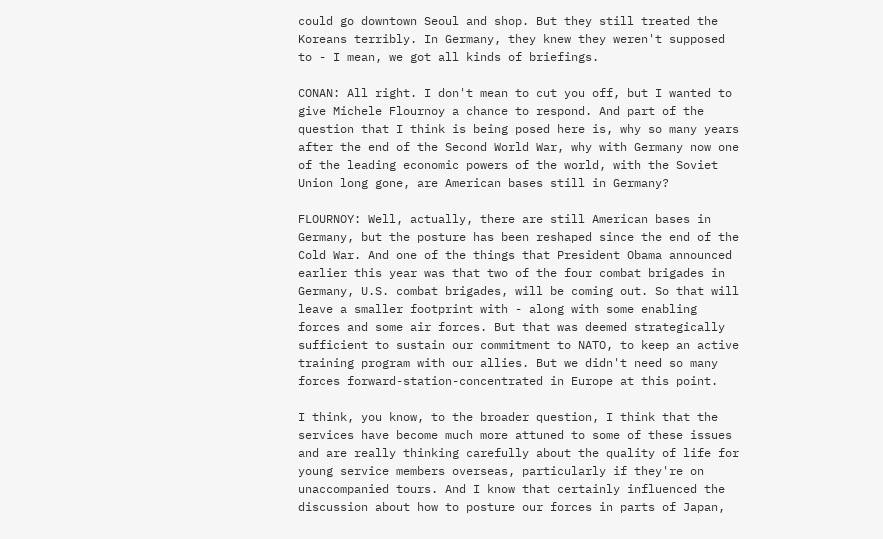could go downtown Seoul and shop. But they still treated the Koreans terribly. In Germany, they knew they weren't supposed to - I mean, we got all kinds of briefings.

CONAN: All right. I don't mean to cut you off, but I wanted to give Michele Flournoy a chance to respond. And part of the question that I think is being posed here is, why so many years after the end of the Second World War, why with Germany now one of the leading economic powers of the world, with the Soviet Union long gone, are American bases still in Germany?

FLOURNOY: Well, actually, there are still American bases in Germany, but the posture has been reshaped since the end of the Cold War. And one of the things that President Obama announced earlier this year was that two of the four combat brigades in Germany, U.S. combat brigades, will be coming out. So that will leave a smaller footprint with - along with some enabling forces and some air forces. But that was deemed strategically sufficient to sustain our commitment to NATO, to keep an active training program with our allies. But we didn't need so many forces forward-station-concentrated in Europe at this point.

I think, you know, to the broader question, I think that the services have become much more attuned to some of these issues and are really thinking carefully about the quality of life for young service members overseas, particularly if they're on unaccompanied tours. And I know that certainly influenced the discussion about how to posture our forces in parts of Japan,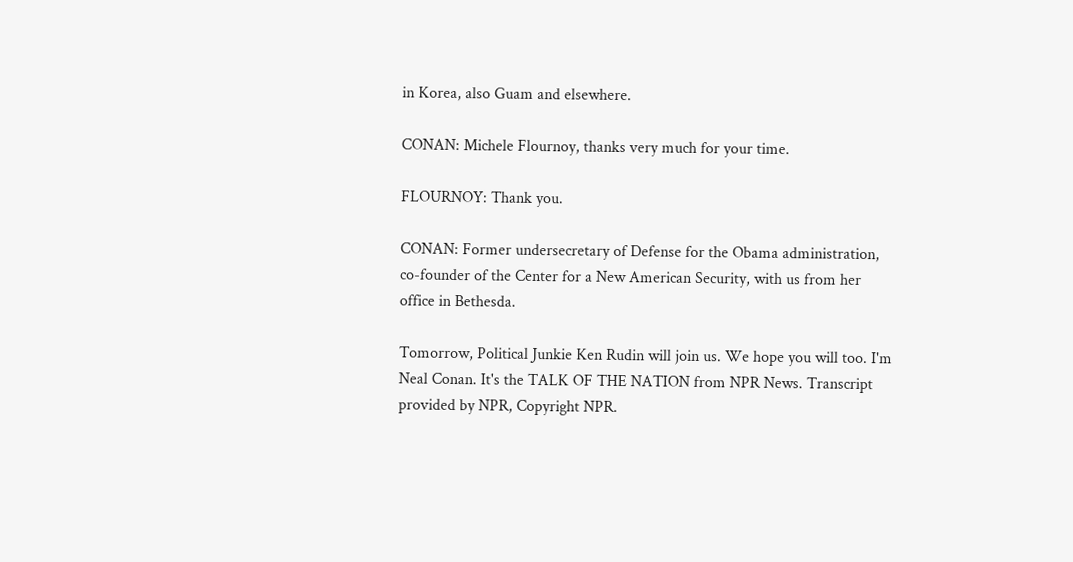in Korea, also Guam and elsewhere.

CONAN: Michele Flournoy, thanks very much for your time.

FLOURNOY: Thank you.

CONAN: Former undersecretary of Defense for the Obama administration, co-founder of the Center for a New American Security, with us from her office in Bethesda.

Tomorrow, Political Junkie Ken Rudin will join us. We hope you will too. I'm Neal Conan. It's the TALK OF THE NATION from NPR News. Transcript provided by NPR, Copyright NPR.